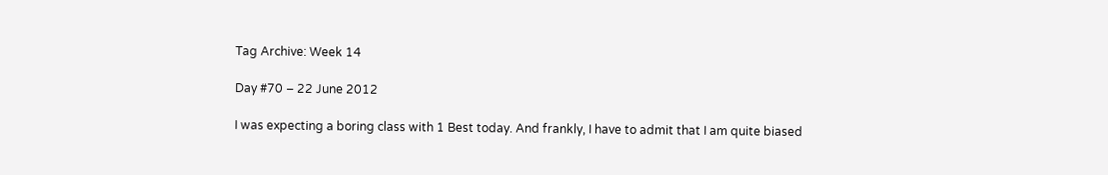Tag Archive: Week 14

Day #70 – 22 June 2012

I was expecting a boring class with 1 Best today. And frankly, I have to admit that I am quite biased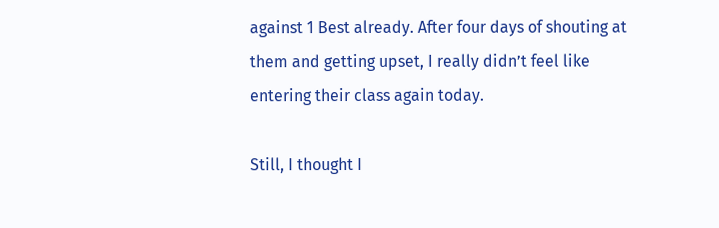against 1 Best already. After four days of shouting at them and getting upset, I really didn’t feel like entering their class again today.

Still, I thought I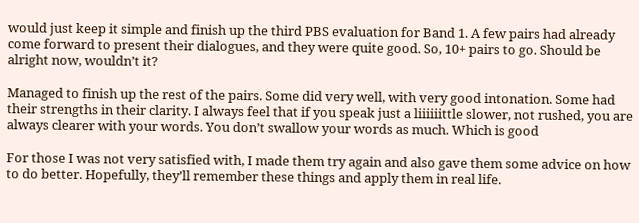would just keep it simple and finish up the third PBS evaluation for Band 1. A few pairs had already come forward to present their dialogues, and they were quite good. So, 10+ pairs to go. Should be alright now, wouldn’t it?

Managed to finish up the rest of the pairs. Some did very well, with very good intonation. Some had their strengths in their clarity. I always feel that if you speak just a liiiiiittle slower, not rushed, you are always clearer with your words. You don’t swallow your words as much. Which is good

For those I was not very satisfied with, I made them try again and also gave them some advice on how to do better. Hopefully, they’ll remember these things and apply them in real life.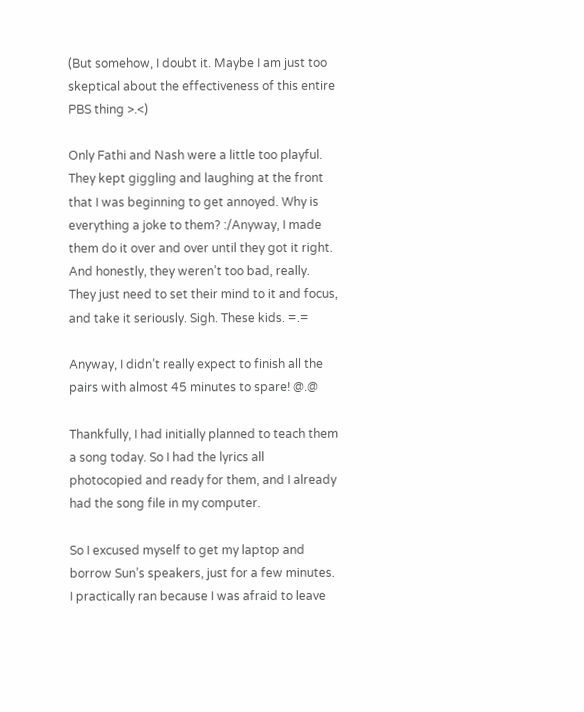(But somehow, I doubt it. Maybe I am just too skeptical about the effectiveness of this entire PBS thing >.<)

Only Fathi and Nash were a little too playful. They kept giggling and laughing at the front that I was beginning to get annoyed. Why is everything a joke to them? :/Anyway, I made them do it over and over until they got it right. And honestly, they weren’t too bad, really. They just need to set their mind to it and focus, and take it seriously. Sigh. These kids. =.=

Anyway, I didn’t really expect to finish all the pairs with almost 45 minutes to spare! @.@

Thankfully, I had initially planned to teach them a song today. So I had the lyrics all photocopied and ready for them, and I already had the song file in my computer.

So I excused myself to get my laptop and borrow Sun’s speakers, just for a few minutes. I practically ran because I was afraid to leave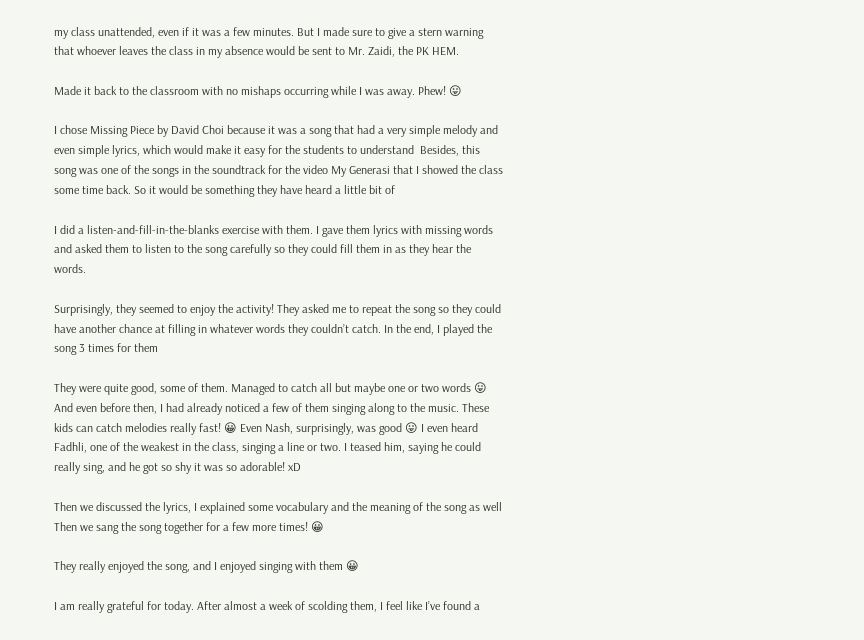my class unattended, even if it was a few minutes. But I made sure to give a stern warning that whoever leaves the class in my absence would be sent to Mr. Zaidi, the PK HEM.

Made it back to the classroom with no mishaps occurring while I was away. Phew! 😛

I chose Missing Piece by David Choi because it was a song that had a very simple melody and even simple lyrics, which would make it easy for the students to understand  Besides, this song was one of the songs in the soundtrack for the video My Generasi that I showed the class some time back. So it would be something they have heard a little bit of

I did a listen-and-fill-in-the-blanks exercise with them. I gave them lyrics with missing words and asked them to listen to the song carefully so they could fill them in as they hear the words.

Surprisingly, they seemed to enjoy the activity! They asked me to repeat the song so they could have another chance at filling in whatever words they couldn’t catch. In the end, I played the song 3 times for them

They were quite good, some of them. Managed to catch all but maybe one or two words 😛 And even before then, I had already noticed a few of them singing along to the music. These kids can catch melodies really fast! 😀 Even Nash, surprisingly, was good 😛 I even heard Fadhli, one of the weakest in the class, singing a line or two. I teased him, saying he could really sing, and he got so shy it was so adorable! xD

Then we discussed the lyrics, I explained some vocabulary and the meaning of the song as well  Then we sang the song together for a few more times! 😀

They really enjoyed the song, and I enjoyed singing with them 😀

I am really grateful for today. After almost a week of scolding them, I feel like I’ve found a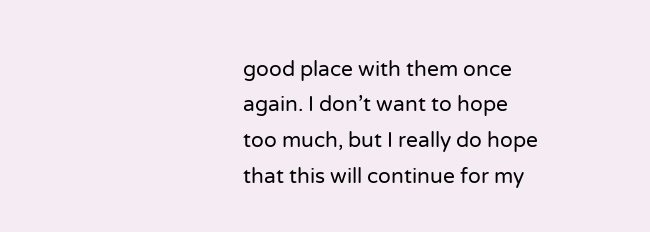good place with them once again. I don’t want to hope too much, but I really do hope that this will continue for my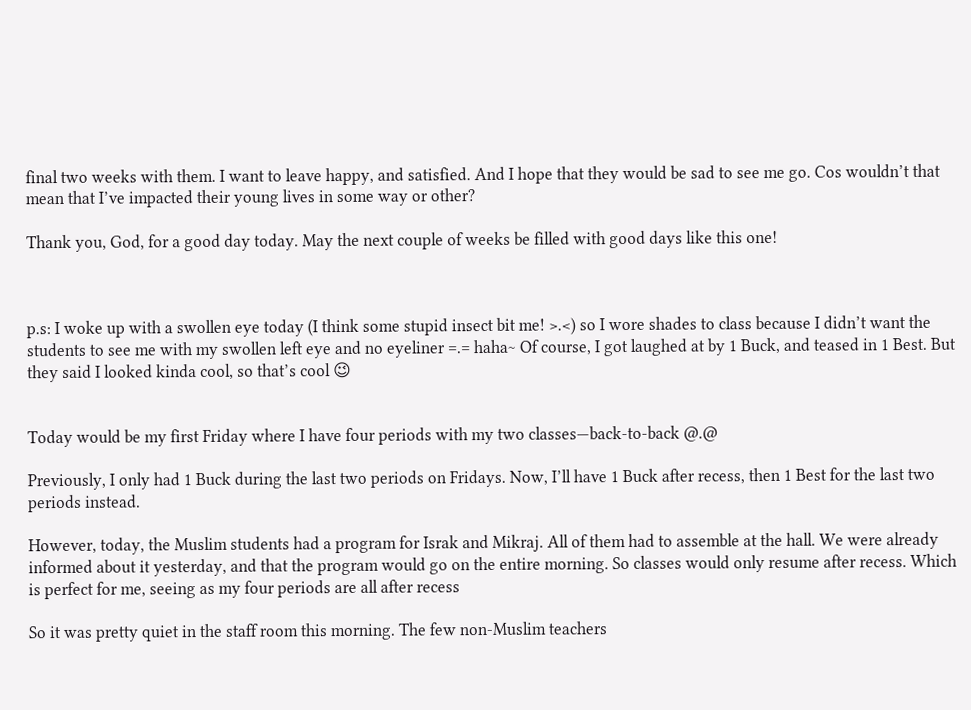final two weeks with them. I want to leave happy, and satisfied. And I hope that they would be sad to see me go. Cos wouldn’t that mean that I’ve impacted their young lives in some way or other?

Thank you, God, for a good day today. May the next couple of weeks be filled with good days like this one!



p.s: I woke up with a swollen eye today (I think some stupid insect bit me! >.<) so I wore shades to class because I didn’t want the students to see me with my swollen left eye and no eyeliner =.= haha~ Of course, I got laughed at by 1 Buck, and teased in 1 Best. But they said I looked kinda cool, so that’s cool 😉


Today would be my first Friday where I have four periods with my two classes—back-to-back @.@

Previously, I only had 1 Buck during the last two periods on Fridays. Now, I’ll have 1 Buck after recess, then 1 Best for the last two periods instead.

However, today, the Muslim students had a program for Israk and Mikraj. All of them had to assemble at the hall. We were already informed about it yesterday, and that the program would go on the entire morning. So classes would only resume after recess. Which is perfect for me, seeing as my four periods are all after recess

So it was pretty quiet in the staff room this morning. The few non-Muslim teachers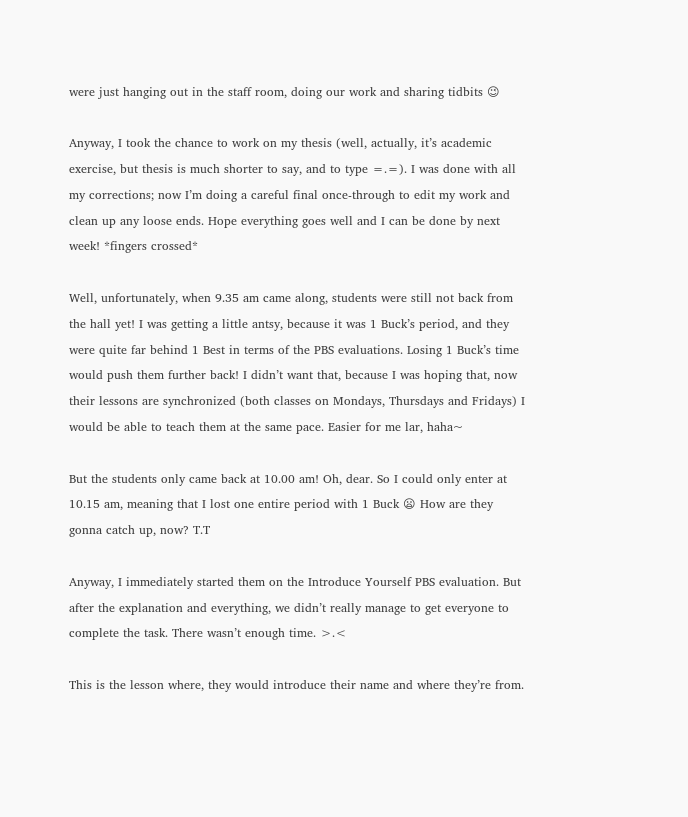were just hanging out in the staff room, doing our work and sharing tidbits 😉

Anyway, I took the chance to work on my thesis (well, actually, it’s academic exercise, but thesis is much shorter to say, and to type =.=). I was done with all my corrections; now I’m doing a careful final once-through to edit my work and clean up any loose ends. Hope everything goes well and I can be done by next week! *fingers crossed*

Well, unfortunately, when 9.35 am came along, students were still not back from the hall yet! I was getting a little antsy, because it was 1 Buck’s period, and they were quite far behind 1 Best in terms of the PBS evaluations. Losing 1 Buck’s time would push them further back! I didn’t want that, because I was hoping that, now their lessons are synchronized (both classes on Mondays, Thursdays and Fridays) I would be able to teach them at the same pace. Easier for me lar, haha~

But the students only came back at 10.00 am! Oh, dear. So I could only enter at 10.15 am, meaning that I lost one entire period with 1 Buck 😦 How are they gonna catch up, now? T.T

Anyway, I immediately started them on the Introduce Yourself PBS evaluation. But after the explanation and everything, we didn’t really manage to get everyone to complete the task. There wasn’t enough time. >.<

This is the lesson where, they would introduce their name and where they’re from.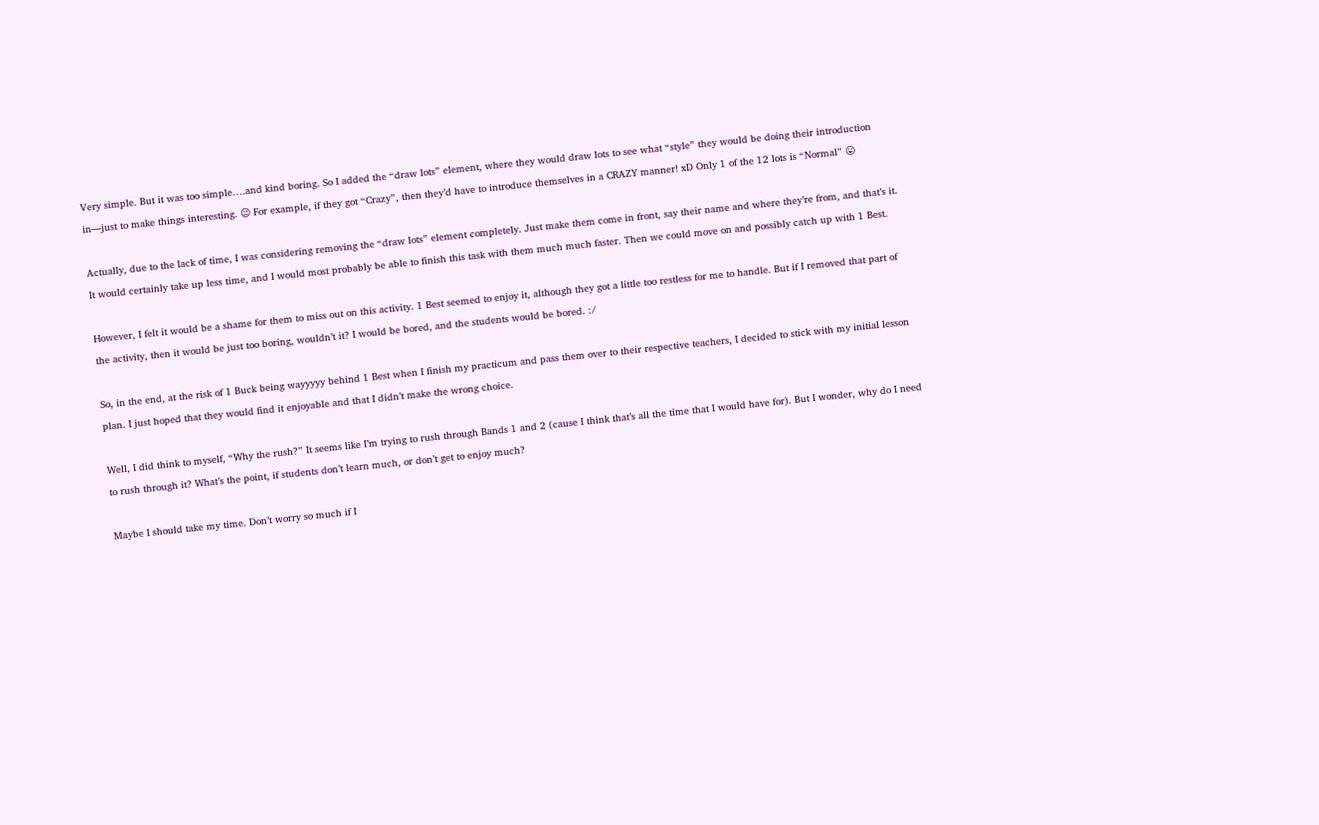Very simple. But it was too simple….and kind boring. So I added the “draw lots” element, where they would draw lots to see what “style” they would be doing their introduction in—just to make things interesting. 😉 For example, if they got “Crazy”, then they’d have to introduce themselves in a CRAZY manner! xD Only 1 of the 12 lots is “Normal” 😛

Actually, due to the lack of time, I was considering removing the “draw lots” element completely. Just make them come in front, say their name and where they’re from, and that’s it. It would certainly take up less time, and I would most probably be able to finish this task with them much much faster. Then we could move on and possibly catch up with 1 Best.

However, I felt it would be a shame for them to miss out on this activity. 1 Best seemed to enjoy it, although they got a little too restless for me to handle. But if I removed that part of the activity, then it would be just too boring, wouldn’t it? I would be bored, and the students would be bored. :/

So, in the end, at the risk of 1 Buck being wayyyyy behind 1 Best when I finish my practicum and pass them over to their respective teachers, I decided to stick with my initial lesson plan. I just hoped that they would find it enjoyable and that I didn’t make the wrong choice.

Well, I did think to myself, “Why the rush?” It seems like I’m trying to rush through Bands 1 and 2 (cause I think that’s all the time that I would have for). But I wonder, why do I need to rush through it? What’s the point, if students don’t learn much, or don’t get to enjoy much?

Maybe I should take my time. Don’t worry so much if I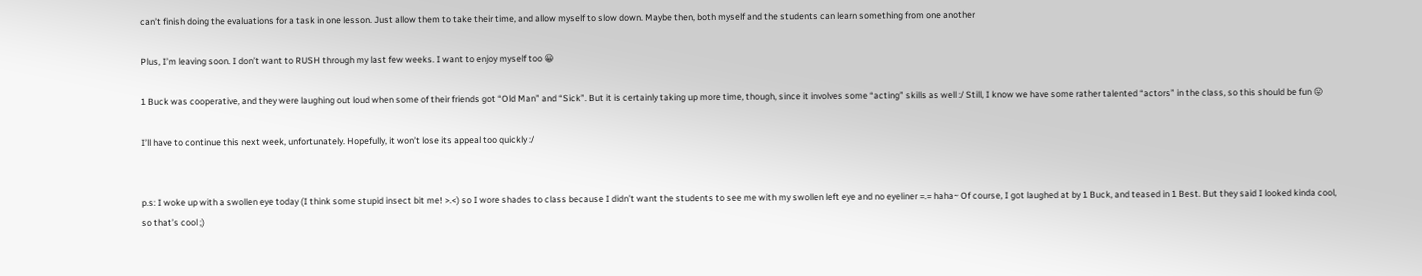can’t finish doing the evaluations for a task in one lesson. Just allow them to take their time, and allow myself to slow down. Maybe then, both myself and the students can learn something from one another

Plus, I’m leaving soon. I don’t want to RUSH through my last few weeks. I want to enjoy myself too 😀

1 Buck was cooperative, and they were laughing out loud when some of their friends got “Old Man” and “Sick”. But it is certainly taking up more time, though, since it involves some “acting” skills as well :/ Still, I know we have some rather talented “actors” in the class, so this should be fun 😛

I’ll have to continue this next week, unfortunately. Hopefully, it won’t lose its appeal too quickly :/


p.s: I woke up with a swollen eye today (I think some stupid insect bit me! >.<) so I wore shades to class because I didn’t want the students to see me with my swollen left eye and no eyeliner =.= haha~ Of course, I got laughed at by 1 Buck, and teased in 1 Best. But they said I looked kinda cool, so that’s cool ;)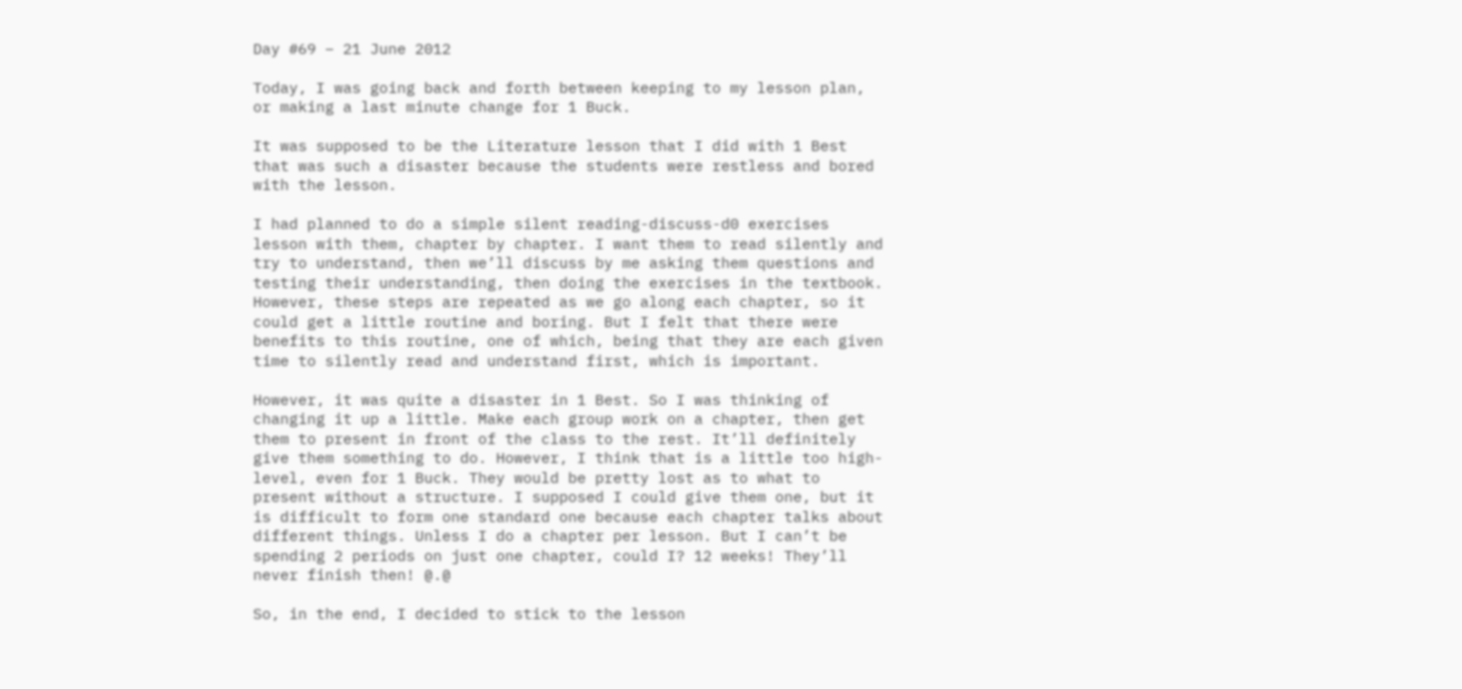Day #69 – 21 June 2012

Today, I was going back and forth between keeping to my lesson plan, or making a last minute change for 1 Buck.

It was supposed to be the Literature lesson that I did with 1 Best that was such a disaster because the students were restless and bored with the lesson.

I had planned to do a simple silent reading-discuss-d0 exercises lesson with them, chapter by chapter. I want them to read silently and try to understand, then we’ll discuss by me asking them questions and testing their understanding, then doing the exercises in the textbook. However, these steps are repeated as we go along each chapter, so it could get a little routine and boring. But I felt that there were benefits to this routine, one of which, being that they are each given time to silently read and understand first, which is important.

However, it was quite a disaster in 1 Best. So I was thinking of changing it up a little. Make each group work on a chapter, then get them to present in front of the class to the rest. It’ll definitely give them something to do. However, I think that is a little too high-level, even for 1 Buck. They would be pretty lost as to what to present without a structure. I supposed I could give them one, but it is difficult to form one standard one because each chapter talks about different things. Unless I do a chapter per lesson. But I can’t be spending 2 periods on just one chapter, could I? 12 weeks! They’ll never finish then! @.@

So, in the end, I decided to stick to the lesson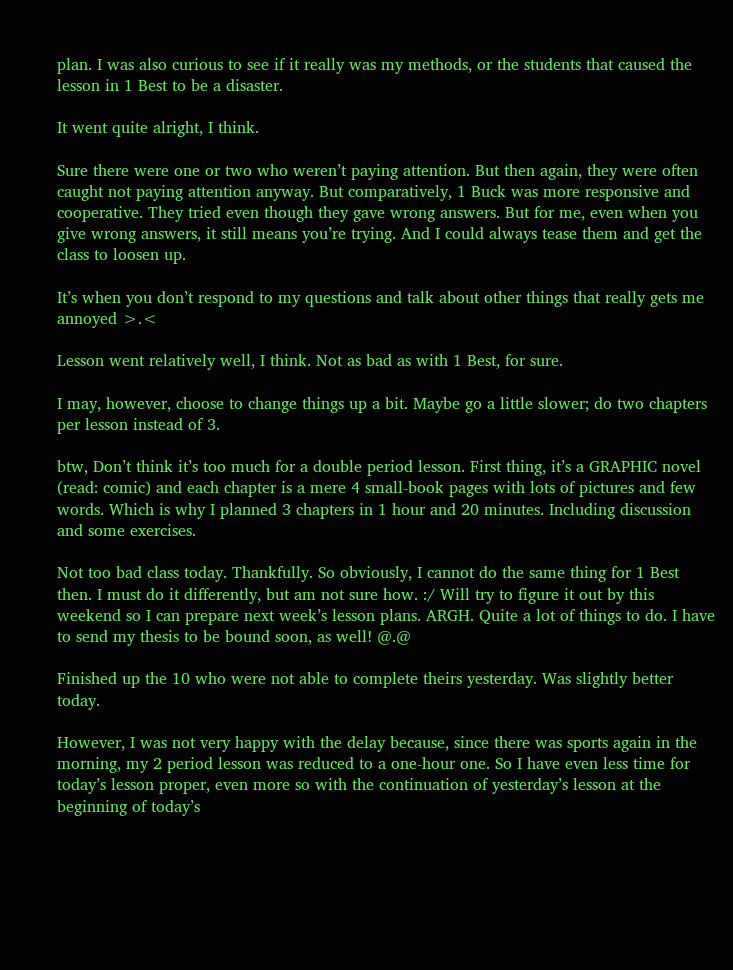plan. I was also curious to see if it really was my methods, or the students that caused the lesson in 1 Best to be a disaster.

It went quite alright, I think.

Sure there were one or two who weren’t paying attention. But then again, they were often caught not paying attention anyway. But comparatively, 1 Buck was more responsive and cooperative. They tried even though they gave wrong answers. But for me, even when you give wrong answers, it still means you’re trying. And I could always tease them and get the class to loosen up.

It’s when you don’t respond to my questions and talk about other things that really gets me annoyed >.<

Lesson went relatively well, I think. Not as bad as with 1 Best, for sure.

I may, however, choose to change things up a bit. Maybe go a little slower; do two chapters per lesson instead of 3.

btw, Don’t think it’s too much for a double period lesson. First thing, it’s a GRAPHIC novel (read: comic) and each chapter is a mere 4 small-book pages with lots of pictures and few words. Which is why I planned 3 chapters in 1 hour and 20 minutes. Including discussion and some exercises.

Not too bad class today. Thankfully. So obviously, I cannot do the same thing for 1 Best then. I must do it differently, but am not sure how. :/ Will try to figure it out by this weekend so I can prepare next week’s lesson plans. ARGH. Quite a lot of things to do. I have to send my thesis to be bound soon, as well! @.@

Finished up the 10 who were not able to complete theirs yesterday. Was slightly better today.

However, I was not very happy with the delay because, since there was sports again in the morning, my 2 period lesson was reduced to a one-hour one. So I have even less time for today’s lesson proper, even more so with the continuation of yesterday’s lesson at the beginning of today’s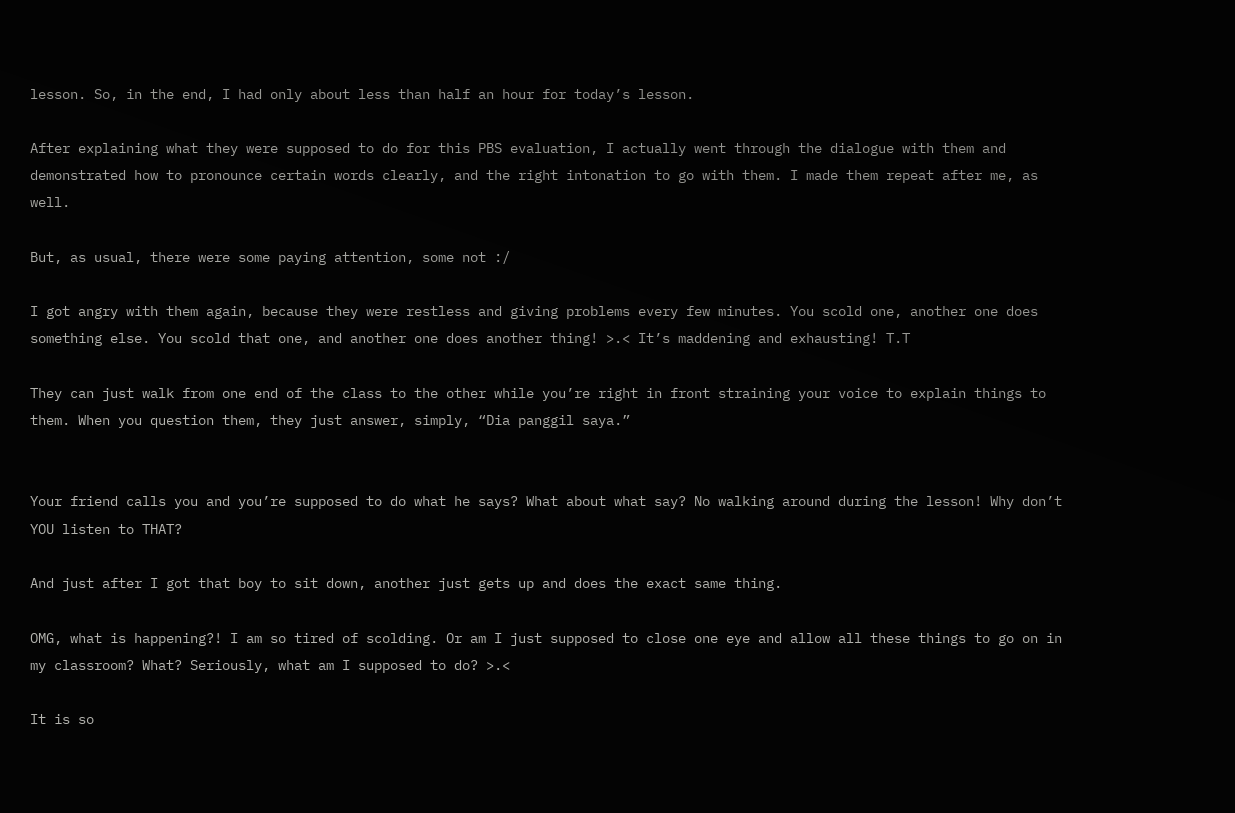lesson. So, in the end, I had only about less than half an hour for today’s lesson.

After explaining what they were supposed to do for this PBS evaluation, I actually went through the dialogue with them and demonstrated how to pronounce certain words clearly, and the right intonation to go with them. I made them repeat after me, as well.

But, as usual, there were some paying attention, some not :/

I got angry with them again, because they were restless and giving problems every few minutes. You scold one, another one does something else. You scold that one, and another one does another thing! >.< It’s maddening and exhausting! T.T

They can just walk from one end of the class to the other while you’re right in front straining your voice to explain things to them. When you question them, they just answer, simply, “Dia panggil saya.”


Your friend calls you and you’re supposed to do what he says? What about what say? No walking around during the lesson! Why don’t YOU listen to THAT?

And just after I got that boy to sit down, another just gets up and does the exact same thing.

OMG, what is happening?! I am so tired of scolding. Or am I just supposed to close one eye and allow all these things to go on in my classroom? What? Seriously, what am I supposed to do? >.<

It is so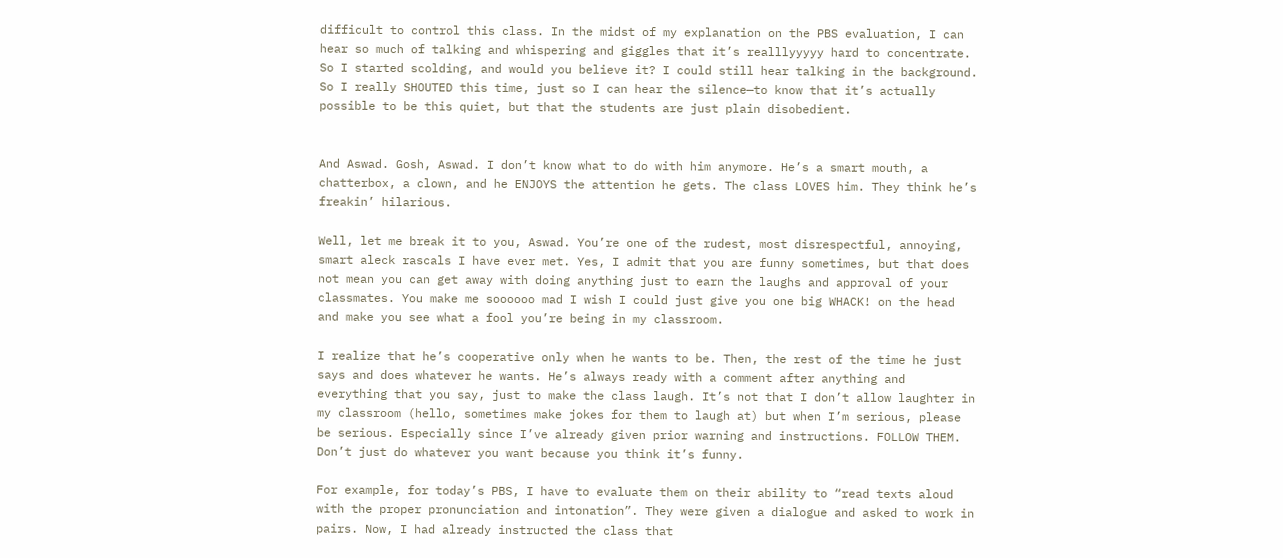difficult to control this class. In the midst of my explanation on the PBS evaluation, I can hear so much of talking and whispering and giggles that it’s realllyyyyy hard to concentrate. So I started scolding, and would you believe it? I could still hear talking in the background. So I really SHOUTED this time, just so I can hear the silence—to know that it’s actually possible to be this quiet, but that the students are just plain disobedient.


And Aswad. Gosh, Aswad. I don’t know what to do with him anymore. He’s a smart mouth, a chatterbox, a clown, and he ENJOYS the attention he gets. The class LOVES him. They think he’s freakin’ hilarious.

Well, let me break it to you, Aswad. You’re one of the rudest, most disrespectful, annoying, smart aleck rascals I have ever met. Yes, I admit that you are funny sometimes, but that does not mean you can get away with doing anything just to earn the laughs and approval of your classmates. You make me soooooo mad I wish I could just give you one big WHACK! on the head and make you see what a fool you’re being in my classroom.

I realize that he’s cooperative only when he wants to be. Then, the rest of the time he just says and does whatever he wants. He’s always ready with a comment after anything and everything that you say, just to make the class laugh. It’s not that I don’t allow laughter in my classroom (hello, sometimes make jokes for them to laugh at) but when I’m serious, please be serious. Especially since I’ve already given prior warning and instructions. FOLLOW THEM. Don’t just do whatever you want because you think it’s funny.

For example, for today’s PBS, I have to evaluate them on their ability to “read texts aloud with the proper pronunciation and intonation”. They were given a dialogue and asked to work in pairs. Now, I had already instructed the class that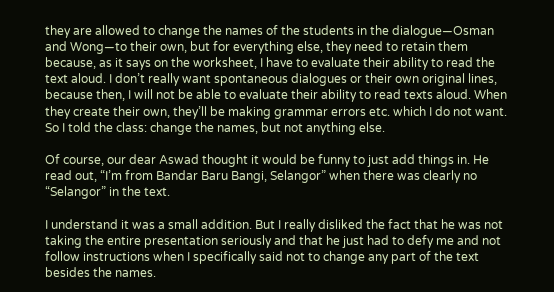they are allowed to change the names of the students in the dialogue—Osman and Wong—to their own, but for everything else, they need to retain them because, as it says on the worksheet, I have to evaluate their ability to read the text aloud. I don’t really want spontaneous dialogues or their own original lines, because then, I will not be able to evaluate their ability to read texts aloud. When they create their own, they’ll be making grammar errors etc. which I do not want. So I told the class: change the names, but not anything else.

Of course, our dear Aswad thought it would be funny to just add things in. He read out, “I’m from Bandar Baru Bangi, Selangor” when there was clearly no “Selangor” in the text.

I understand it was a small addition. But I really disliked the fact that he was not taking the entire presentation seriously and that he just had to defy me and not follow instructions when I specifically said not to change any part of the text besides the names.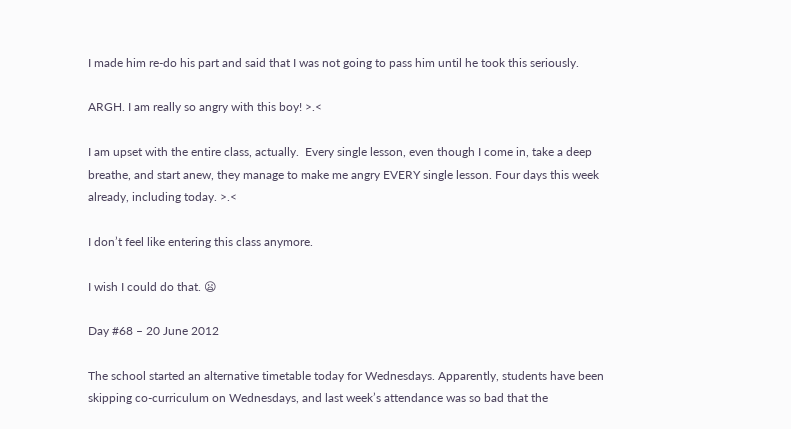I made him re-do his part and said that I was not going to pass him until he took this seriously.

ARGH. I am really so angry with this boy! >.<

I am upset with the entire class, actually.  Every single lesson, even though I come in, take a deep breathe, and start anew, they manage to make me angry EVERY single lesson. Four days this week already, including today. >.<

I don’t feel like entering this class anymore.

I wish I could do that. 😦

Day #68 – 20 June 2012

The school started an alternative timetable today for Wednesdays. Apparently, students have been skipping co-curriculum on Wednesdays, and last week’s attendance was so bad that the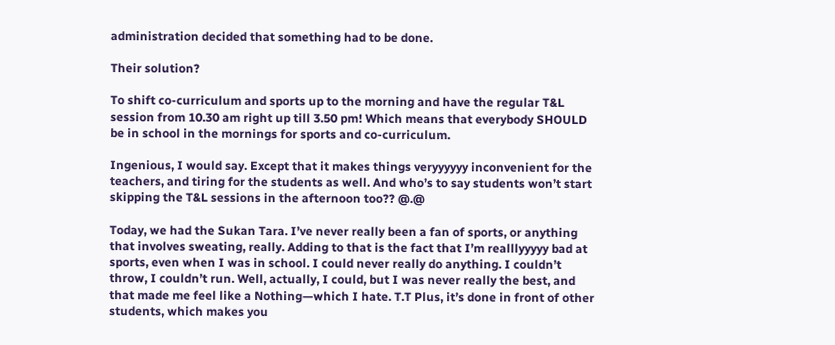administration decided that something had to be done.

Their solution?

To shift co-curriculum and sports up to the morning and have the regular T&L session from 10.30 am right up till 3.50 pm! Which means that everybody SHOULD be in school in the mornings for sports and co-curriculum.

Ingenious, I would say. Except that it makes things veryyyyyy inconvenient for the teachers, and tiring for the students as well. And who’s to say students won’t start skipping the T&L sessions in the afternoon too?? @.@

Today, we had the Sukan Tara. I’ve never really been a fan of sports, or anything that involves sweating, really. Adding to that is the fact that I’m realllyyyyy bad at sports, even when I was in school. I could never really do anything. I couldn’t throw, I couldn’t run. Well, actually, I could, but I was never really the best, and that made me feel like a Nothing—which I hate. T.T Plus, it’s done in front of other students, which makes you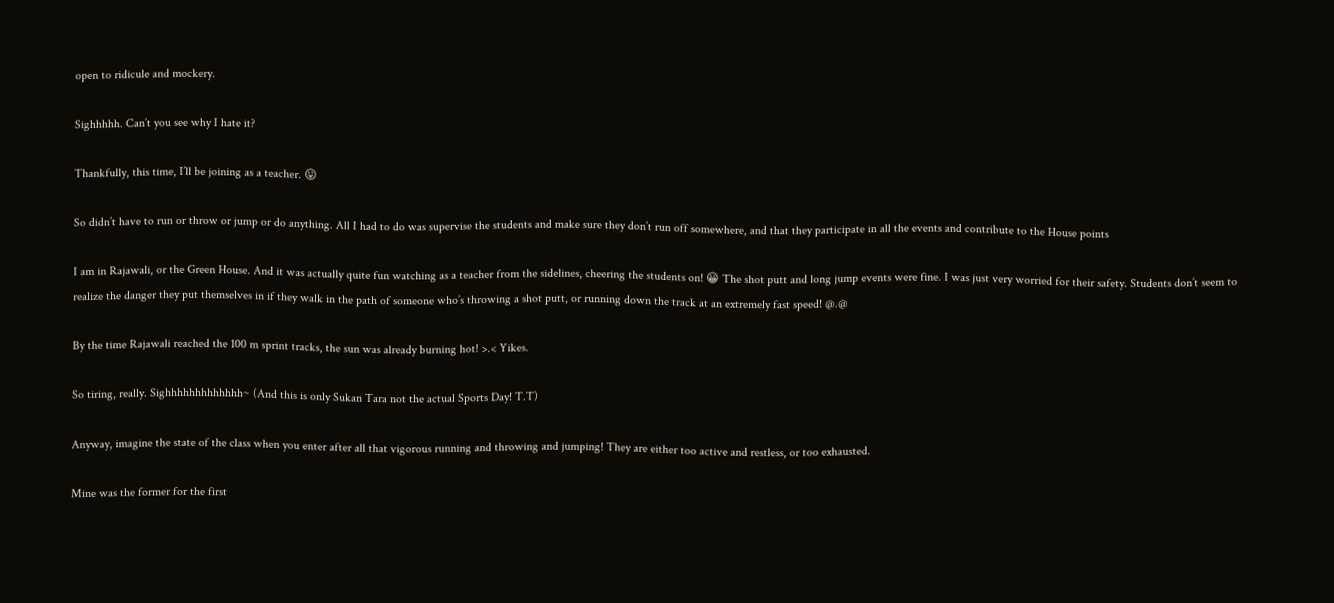open to ridicule and mockery.

Sighhhhh. Can’t you see why I hate it?

Thankfully, this time, I’ll be joining as a teacher. 😛

So didn’t have to run or throw or jump or do anything. All I had to do was supervise the students and make sure they don’t run off somewhere, and that they participate in all the events and contribute to the House points

I am in Rajawali, or the Green House. And it was actually quite fun watching as a teacher from the sidelines, cheering the students on! 😀 The shot putt and long jump events were fine. I was just very worried for their safety. Students don’t seem to realize the danger they put themselves in if they walk in the path of someone who’s throwing a shot putt, or running down the track at an extremely fast speed! @.@

By the time Rajawali reached the 100 m sprint tracks, the sun was already burning hot! >.< Yikes.

So tiring, really. Sighhhhhhhhhhhhh~ (And this is only Sukan Tara not the actual Sports Day! T.T)

Anyway, imagine the state of the class when you enter after all that vigorous running and throwing and jumping! They are either too active and restless, or too exhausted.

Mine was the former for the first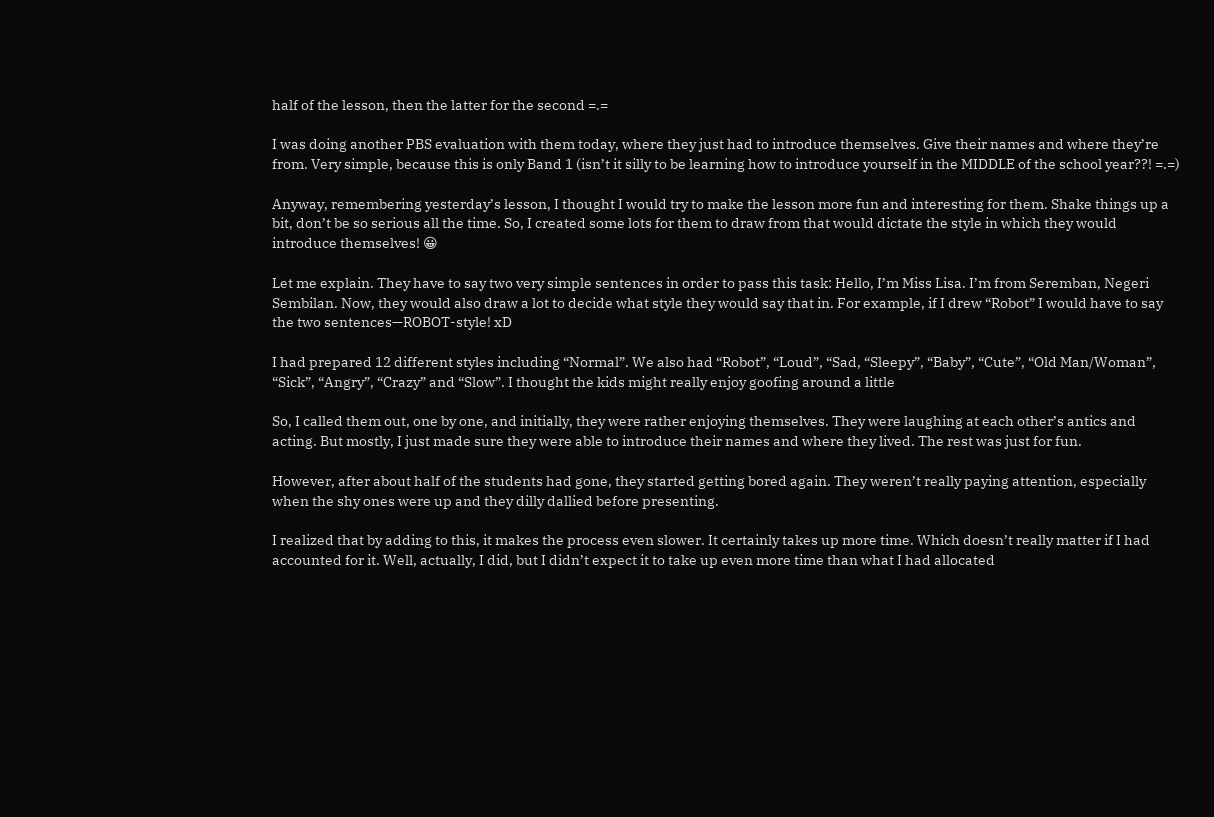half of the lesson, then the latter for the second =.=

I was doing another PBS evaluation with them today, where they just had to introduce themselves. Give their names and where they’re from. Very simple, because this is only Band 1 (isn’t it silly to be learning how to introduce yourself in the MIDDLE of the school year??! =.=)

Anyway, remembering yesterday’s lesson, I thought I would try to make the lesson more fun and interesting for them. Shake things up a bit, don’t be so serious all the time. So, I created some lots for them to draw from that would dictate the style in which they would introduce themselves! 😀

Let me explain. They have to say two very simple sentences in order to pass this task: Hello, I’m Miss Lisa. I’m from Seremban, Negeri Sembilan. Now, they would also draw a lot to decide what style they would say that in. For example, if I drew “Robot” I would have to say the two sentences—ROBOT-style! xD

I had prepared 12 different styles including “Normal”. We also had “Robot”, “Loud”, “Sad, “Sleepy”, “Baby”, “Cute”, “Old Man/Woman”, “Sick”, “Angry”, “Crazy” and “Slow”. I thought the kids might really enjoy goofing around a little

So, I called them out, one by one, and initially, they were rather enjoying themselves. They were laughing at each other’s antics and acting. But mostly, I just made sure they were able to introduce their names and where they lived. The rest was just for fun.

However, after about half of the students had gone, they started getting bored again. They weren’t really paying attention, especially when the shy ones were up and they dilly dallied before presenting.

I realized that by adding to this, it makes the process even slower. It certainly takes up more time. Which doesn’t really matter if I had accounted for it. Well, actually, I did, but I didn’t expect it to take up even more time than what I had allocated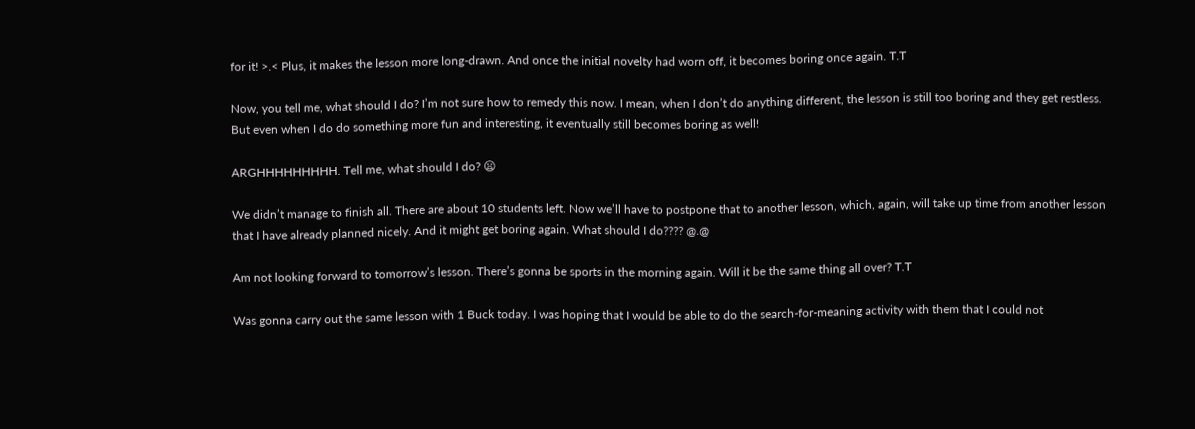for it! >.< Plus, it makes the lesson more long-drawn. And once the initial novelty had worn off, it becomes boring once again. T.T

Now, you tell me, what should I do? I’m not sure how to remedy this now. I mean, when I don’t do anything different, the lesson is still too boring and they get restless. But even when I do do something more fun and interesting, it eventually still becomes boring as well!

ARGHHHHHHHHH. Tell me, what should I do? 😦

We didn’t manage to finish all. There are about 10 students left. Now we’ll have to postpone that to another lesson, which, again, will take up time from another lesson that I have already planned nicely. And it might get boring again. What should I do???? @.@

Am not looking forward to tomorrow’s lesson. There’s gonna be sports in the morning again. Will it be the same thing all over? T.T

Was gonna carry out the same lesson with 1 Buck today. I was hoping that I would be able to do the search-for-meaning activity with them that I could not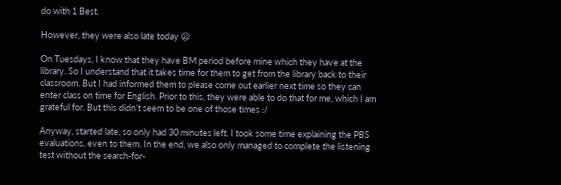do with 1 Best.

However, they were also late today 😦

On Tuesdays, I know that they have BM period before mine which they have at the library. So I understand that it takes time for them to get from the library back to their classroom. But I had informed them to please come out earlier next time so they can enter class on time for English. Prior to this, they were able to do that for me, which I am grateful for. But this didn’t seem to be one of those times :/

Anyway, started late, so only had 30 minutes left. I took some time explaining the PBS evaluations, even to them. In the end, we also only managed to complete the listening test without the search-for-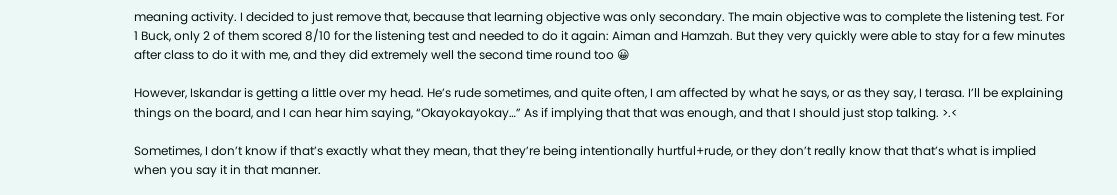meaning activity. I decided to just remove that, because that learning objective was only secondary. The main objective was to complete the listening test. For 1 Buck, only 2 of them scored 8/10 for the listening test and needed to do it again: Aiman and Hamzah. But they very quickly were able to stay for a few minutes after class to do it with me, and they did extremely well the second time round too 😀

However, Iskandar is getting a little over my head. He’s rude sometimes, and quite often, I am affected by what he says, or as they say, I terasa. I’ll be explaining things on the board, and I can hear him saying, “Okayokayokay…” As if implying that that was enough, and that I should just stop talking. >.<

Sometimes, I don’t know if that’s exactly what they mean, that they’re being intentionally hurtful+rude, or they don’t really know that that’s what is implied when you say it in that manner.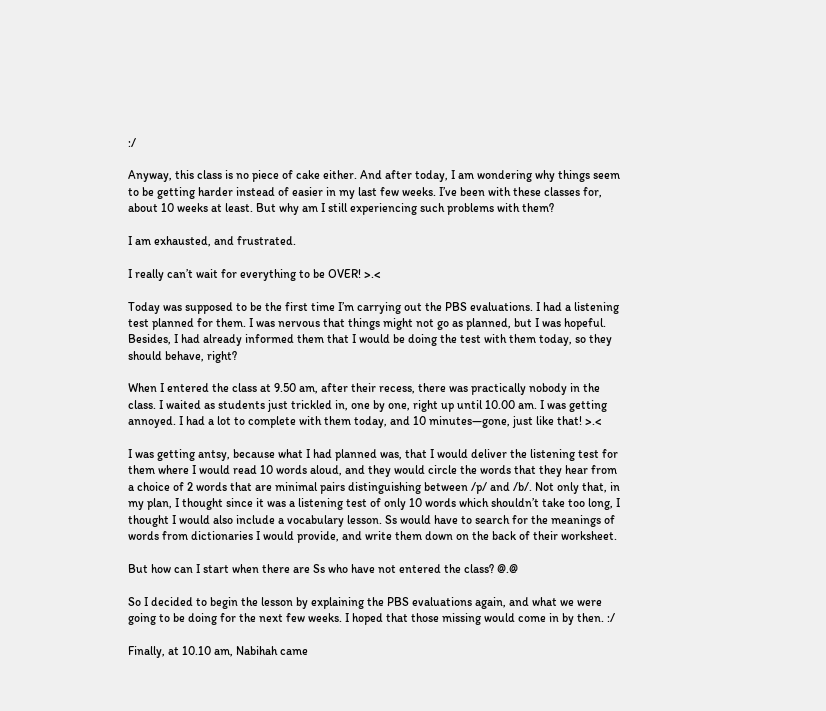:/

Anyway, this class is no piece of cake either. And after today, I am wondering why things seem to be getting harder instead of easier in my last few weeks. I’ve been with these classes for, about 10 weeks at least. But why am I still experiencing such problems with them?

I am exhausted, and frustrated.

I really can’t wait for everything to be OVER! >.<

Today was supposed to be the first time I’m carrying out the PBS evaluations. I had a listening test planned for them. I was nervous that things might not go as planned, but I was hopeful. Besides, I had already informed them that I would be doing the test with them today, so they should behave, right?

When I entered the class at 9.50 am, after their recess, there was practically nobody in the class. I waited as students just trickled in, one by one, right up until 10.00 am. I was getting annoyed. I had a lot to complete with them today, and 10 minutes—gone, just like that! >.<

I was getting antsy, because what I had planned was, that I would deliver the listening test for them where I would read 10 words aloud, and they would circle the words that they hear from a choice of 2 words that are minimal pairs distinguishing between /p/ and /b/. Not only that, in my plan, I thought since it was a listening test of only 10 words which shouldn’t take too long, I thought I would also include a vocabulary lesson. Ss would have to search for the meanings of words from dictionaries I would provide, and write them down on the back of their worksheet.

But how can I start when there are Ss who have not entered the class? @.@

So I decided to begin the lesson by explaining the PBS evaluations again, and what we were going to be doing for the next few weeks. I hoped that those missing would come in by then. :/

Finally, at 10.10 am, Nabihah came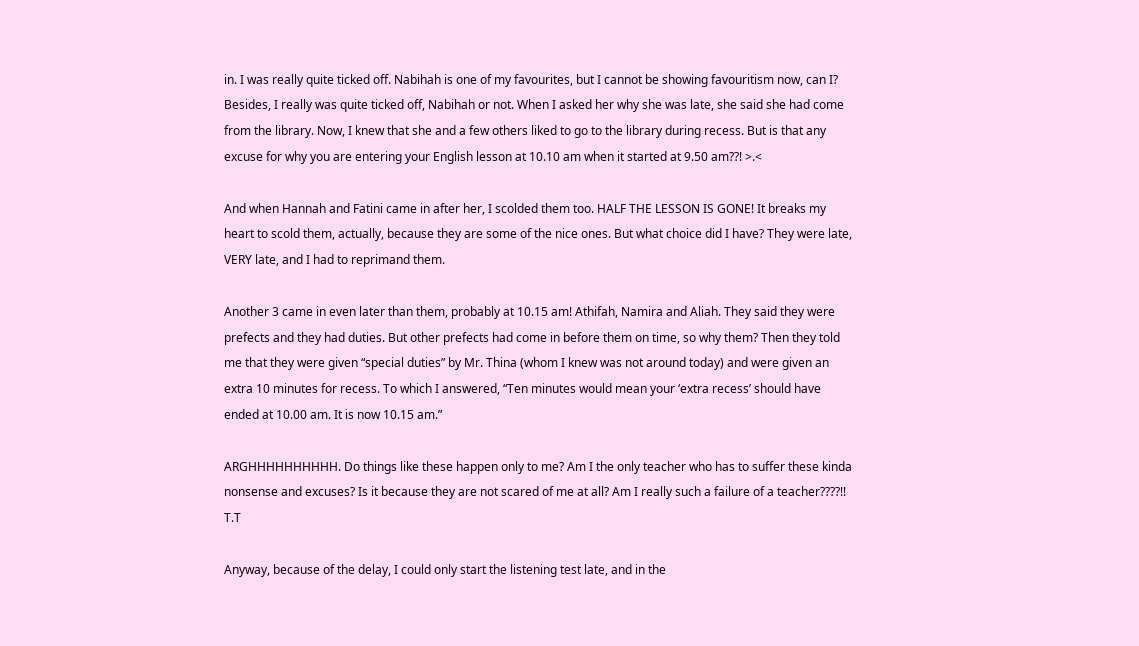in. I was really quite ticked off. Nabihah is one of my favourites, but I cannot be showing favouritism now, can I? Besides, I really was quite ticked off, Nabihah or not. When I asked her why she was late, she said she had come from the library. Now, I knew that she and a few others liked to go to the library during recess. But is that any excuse for why you are entering your English lesson at 10.10 am when it started at 9.50 am??! >.<

And when Hannah and Fatini came in after her, I scolded them too. HALF THE LESSON IS GONE! It breaks my heart to scold them, actually, because they are some of the nice ones. But what choice did I have? They were late, VERY late, and I had to reprimand them.

Another 3 came in even later than them, probably at 10.15 am! Athifah, Namira and Aliah. They said they were prefects and they had duties. But other prefects had come in before them on time, so why them? Then they told me that they were given “special duties” by Mr. Thina (whom I knew was not around today) and were given an extra 10 minutes for recess. To which I answered, “Ten minutes would mean your ‘extra recess’ should have ended at 10.00 am. It is now 10.15 am.”

ARGHHHHHHHHHH. Do things like these happen only to me? Am I the only teacher who has to suffer these kinda nonsense and excuses? Is it because they are not scared of me at all? Am I really such a failure of a teacher????!! T.T

Anyway, because of the delay, I could only start the listening test late, and in the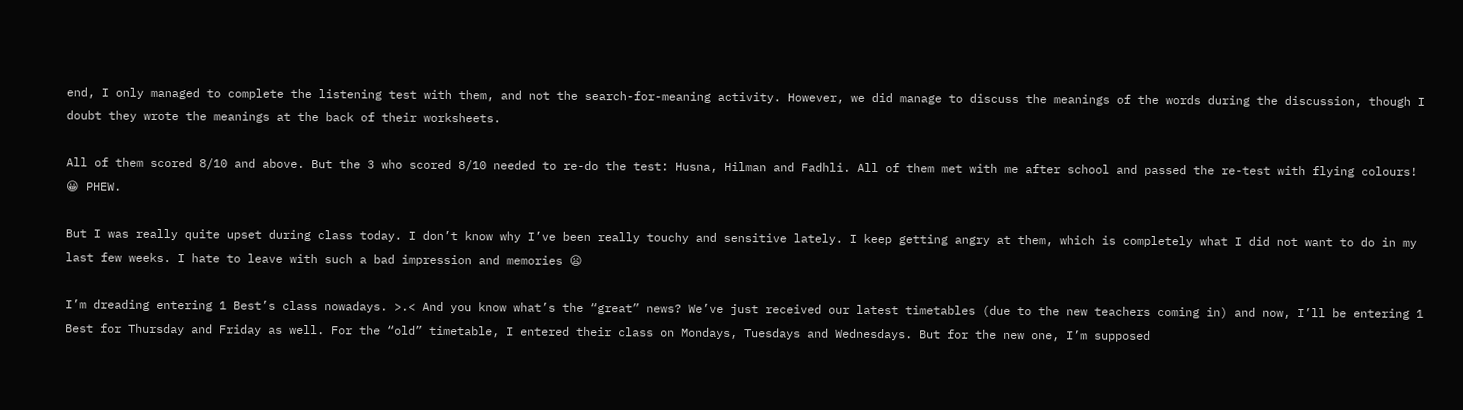end, I only managed to complete the listening test with them, and not the search-for-meaning activity. However, we did manage to discuss the meanings of the words during the discussion, though I doubt they wrote the meanings at the back of their worksheets.

All of them scored 8/10 and above. But the 3 who scored 8/10 needed to re-do the test: Husna, Hilman and Fadhli. All of them met with me after school and passed the re-test with flying colours! 😀 PHEW.

But I was really quite upset during class today. I don’t know why I’ve been really touchy and sensitive lately. I keep getting angry at them, which is completely what I did not want to do in my last few weeks. I hate to leave with such a bad impression and memories 😦

I’m dreading entering 1 Best’s class nowadays. >.< And you know what’s the “great” news? We’ve just received our latest timetables (due to the new teachers coming in) and now, I’ll be entering 1 Best for Thursday and Friday as well. For the “old” timetable, I entered their class on Mondays, Tuesdays and Wednesdays. But for the new one, I’m supposed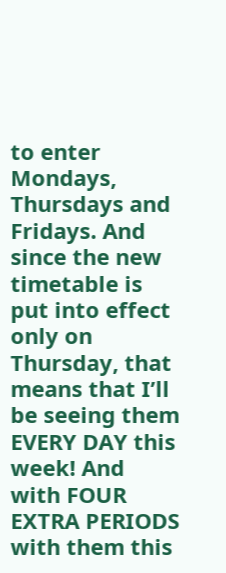to enter Mondays, Thursdays and Fridays. And since the new timetable is put into effect only on Thursday, that means that I’ll be seeing them EVERY DAY this week! And with FOUR EXTRA PERIODS with them this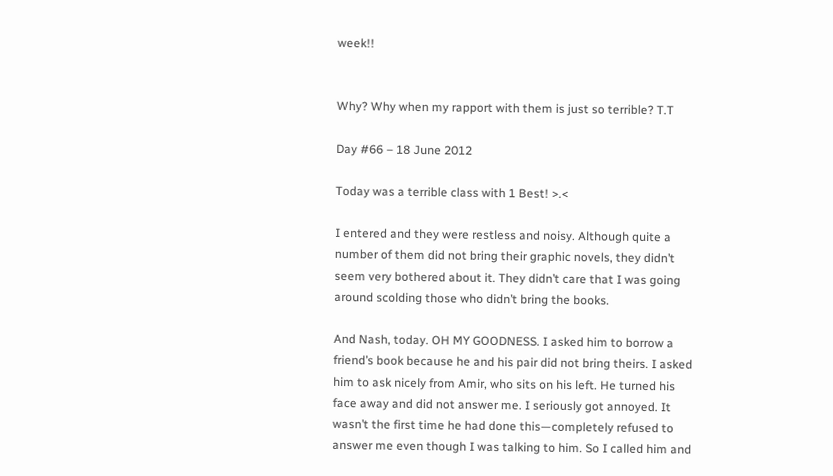week!!


Why? Why when my rapport with them is just so terrible? T.T

Day #66 – 18 June 2012

Today was a terrible class with 1 Best! >.<

I entered and they were restless and noisy. Although quite a number of them did not bring their graphic novels, they didn’t seem very bothered about it. They didn’t care that I was going around scolding those who didn’t bring the books.

And Nash, today. OH MY GOODNESS. I asked him to borrow a friend’s book because he and his pair did not bring theirs. I asked him to ask nicely from Amir, who sits on his left. He turned his face away and did not answer me. I seriously got annoyed. It wasn’t the first time he had done this—completely refused to answer me even though I was talking to him. So I called him and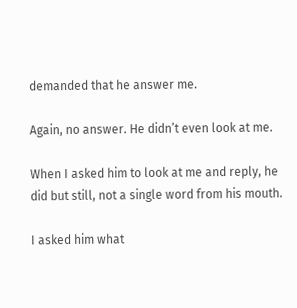demanded that he answer me.

Again, no answer. He didn’t even look at me.

When I asked him to look at me and reply, he did but still, not a single word from his mouth.

I asked him what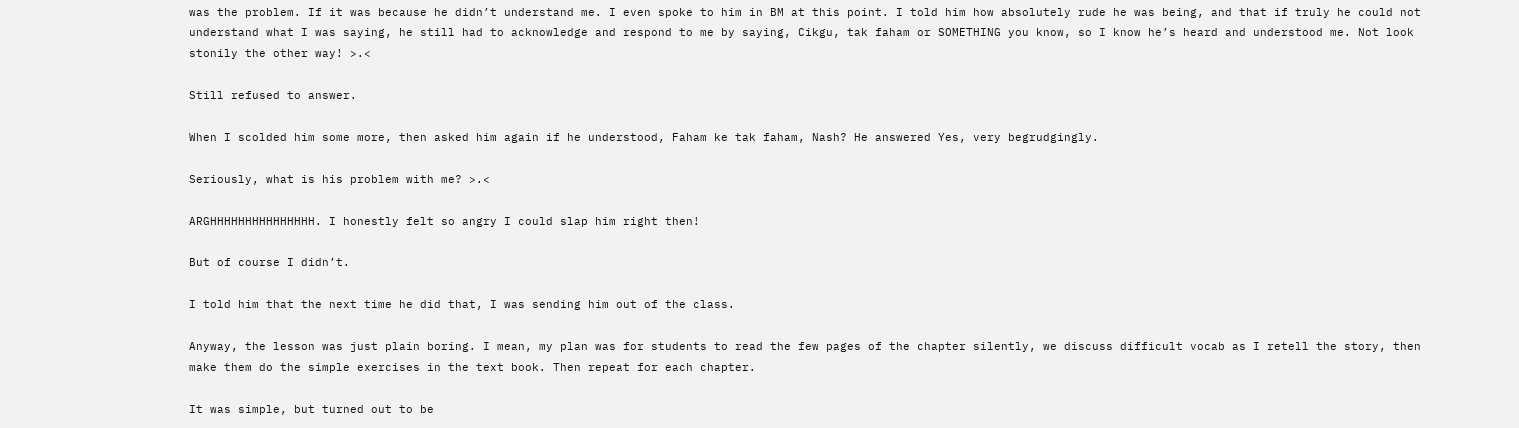was the problem. If it was because he didn’t understand me. I even spoke to him in BM at this point. I told him how absolutely rude he was being, and that if truly he could not understand what I was saying, he still had to acknowledge and respond to me by saying, Cikgu, tak faham or SOMETHING you know, so I know he’s heard and understood me. Not look stonily the other way! >.<

Still refused to answer.

When I scolded him some more, then asked him again if he understood, Faham ke tak faham, Nash? He answered Yes, very begrudgingly.

Seriously, what is his problem with me? >.<

ARGHHHHHHHHHHHHHHH. I honestly felt so angry I could slap him right then!

But of course I didn’t.

I told him that the next time he did that, I was sending him out of the class.

Anyway, the lesson was just plain boring. I mean, my plan was for students to read the few pages of the chapter silently, we discuss difficult vocab as I retell the story, then make them do the simple exercises in the text book. Then repeat for each chapter.

It was simple, but turned out to be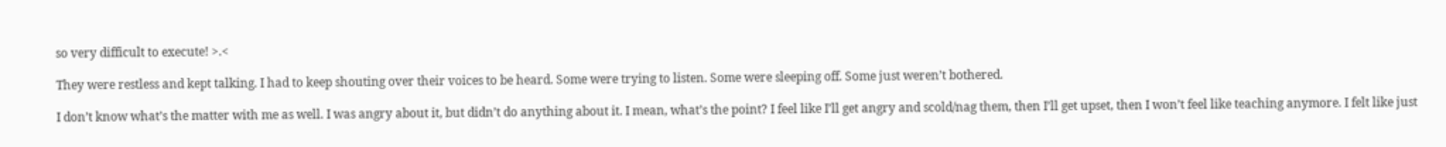so very difficult to execute! >.<

They were restless and kept talking. I had to keep shouting over their voices to be heard. Some were trying to listen. Some were sleeping off. Some just weren’t bothered.

I don’t know what’s the matter with me as well. I was angry about it, but didn’t do anything about it. I mean, what’s the point? I feel like I’ll get angry and scold/nag them, then I’ll get upset, then I won’t feel like teaching anymore. I felt like just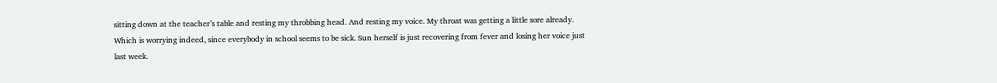sitting down at the teacher’s table and resting my throbbing head. And resting my voice. My throat was getting a little sore already. Which is worrying indeed, since everybody in school seems to be sick. Sun herself is just recovering from fever and losing her voice just last week.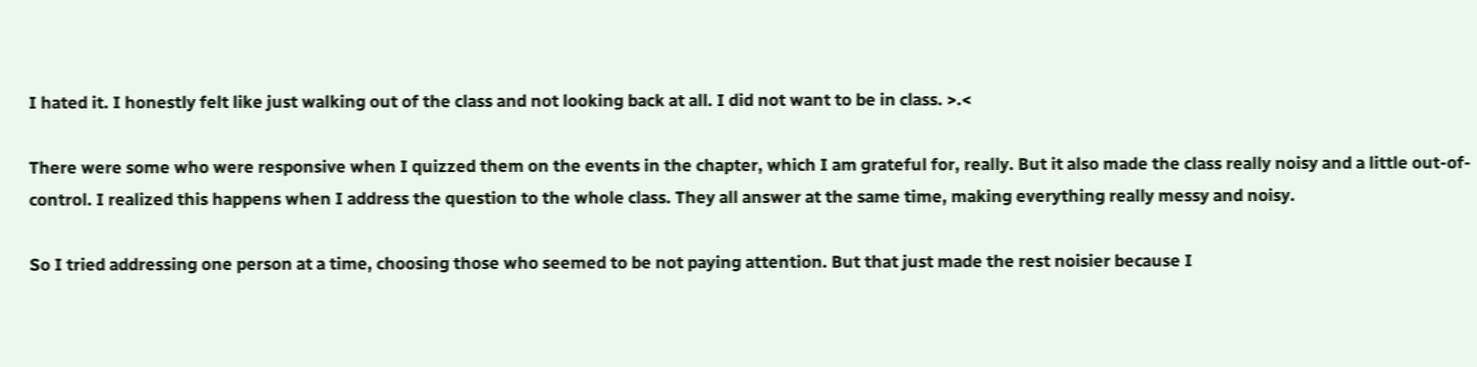I hated it. I honestly felt like just walking out of the class and not looking back at all. I did not want to be in class. >.<

There were some who were responsive when I quizzed them on the events in the chapter, which I am grateful for, really. But it also made the class really noisy and a little out-of-control. I realized this happens when I address the question to the whole class. They all answer at the same time, making everything really messy and noisy.

So I tried addressing one person at a time, choosing those who seemed to be not paying attention. But that just made the rest noisier because I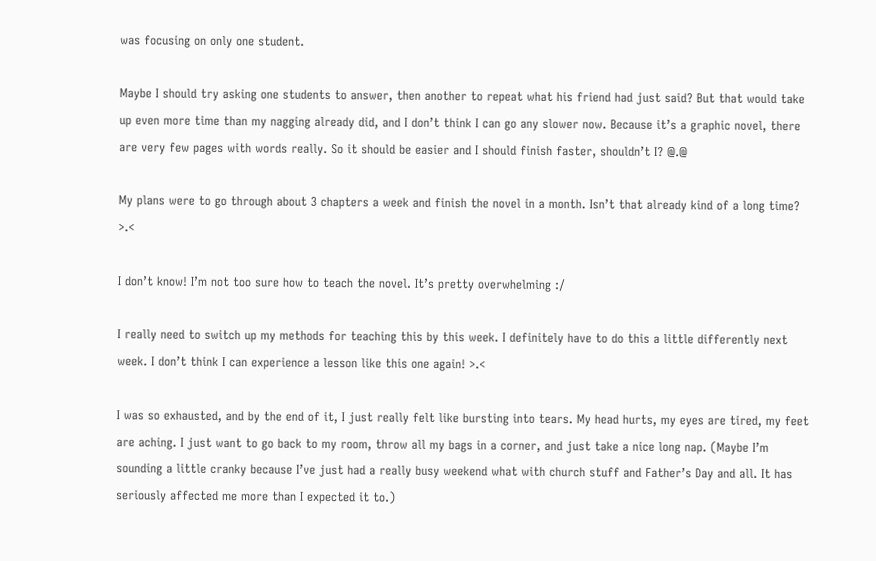was focusing on only one student.

Maybe I should try asking one students to answer, then another to repeat what his friend had just said? But that would take up even more time than my nagging already did, and I don’t think I can go any slower now. Because it’s a graphic novel, there are very few pages with words really. So it should be easier and I should finish faster, shouldn’t I? @.@

My plans were to go through about 3 chapters a week and finish the novel in a month. Isn’t that already kind of a long time? >.<

I don’t know! I’m not too sure how to teach the novel. It’s pretty overwhelming :/

I really need to switch up my methods for teaching this by this week. I definitely have to do this a little differently next week. I don’t think I can experience a lesson like this one again! >.<

I was so exhausted, and by the end of it, I just really felt like bursting into tears. My head hurts, my eyes are tired, my feet are aching. I just want to go back to my room, throw all my bags in a corner, and just take a nice long nap. (Maybe I’m sounding a little cranky because I’ve just had a really busy weekend what with church stuff and Father’s Day and all. It has seriously affected me more than I expected it to.)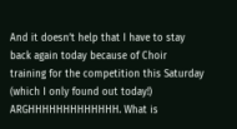And it doesn’t help that I have to stay back again today because of Choir training for the competition this Saturday (which I only found out today!) ARGHHHHHHHHHHHHH. What is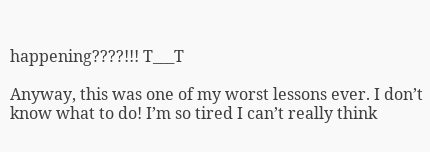happening????!!! T___T

Anyway, this was one of my worst lessons ever. I don’t know what to do! I’m so tired I can’t really think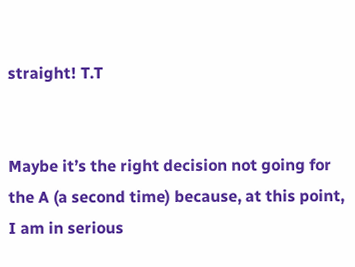straight! T.T


Maybe it’s the right decision not going for the A (a second time) because, at this point, I am in serious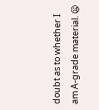doubt as to whether I am A-grade material. 😦